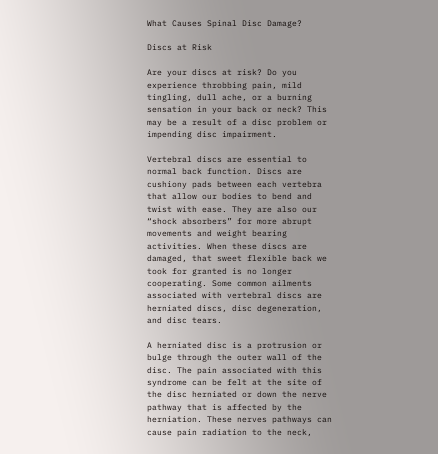What Causes Spinal Disc Damage?

Discs at Risk

Are your discs at risk? Do you experience throbbing pain, mild tingling, dull ache, or a burning sensation in your back or neck? This may be a result of a disc problem or impending disc impairment.

Vertebral discs are essential to normal back function. Discs are cushiony pads between each vertebra that allow our bodies to bend and twist with ease. They are also our “shock absorbers” for more abrupt movements and weight bearing activities. When these discs are damaged, that sweet flexible back we took for granted is no longer cooperating. Some common ailments associated with vertebral discs are herniated discs, disc degeneration, and disc tears.

A herniated disc is a protrusion or bulge through the outer wall of the disc. The pain associated with this syndrome can be felt at the site of the disc herniated or down the nerve pathway that is affected by the herniation. These nerves pathways can cause pain radiation to the neck,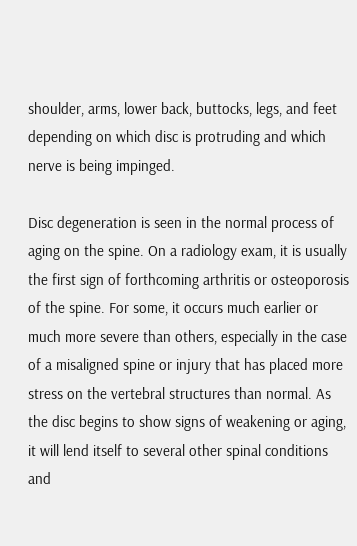shoulder, arms, lower back, buttocks, legs, and feet depending on which disc is protruding and which nerve is being impinged.

Disc degeneration is seen in the normal process of aging on the spine. On a radiology exam, it is usually the first sign of forthcoming arthritis or osteoporosis of the spine. For some, it occurs much earlier or much more severe than others, especially in the case of a misaligned spine or injury that has placed more stress on the vertebral structures than normal. As the disc begins to show signs of weakening or aging, it will lend itself to several other spinal conditions and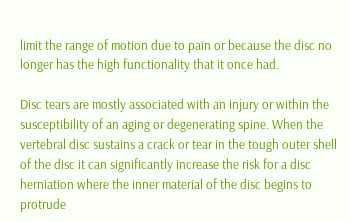limit the range of motion due to pain or because the disc no longer has the high functionality that it once had.

Disc tears are mostly associated with an injury or within the susceptibility of an aging or degenerating spine. When the vertebral disc sustains a crack or tear in the tough outer shell of the disc it can significantly increase the risk for a disc herniation where the inner material of the disc begins to protrude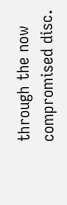through the now compromised disc.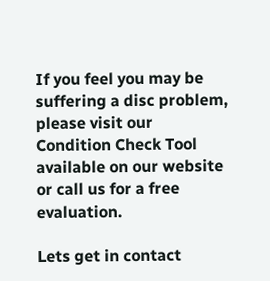If you feel you may be suffering a disc problem, please visit our Condition Check Tool available on our website or call us for a free evaluation.

Lets get in contact